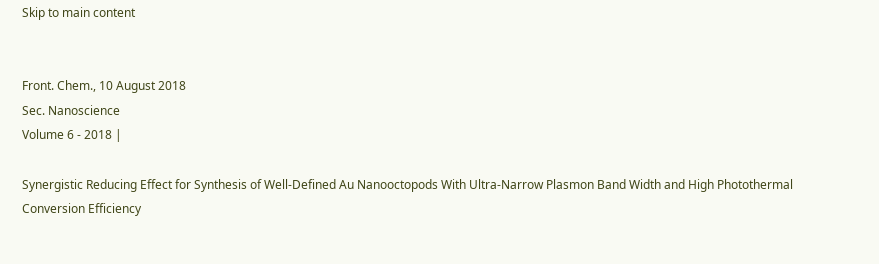Skip to main content


Front. Chem., 10 August 2018
Sec. Nanoscience
Volume 6 - 2018 |

Synergistic Reducing Effect for Synthesis of Well-Defined Au Nanooctopods With Ultra-Narrow Plasmon Band Width and High Photothermal Conversion Efficiency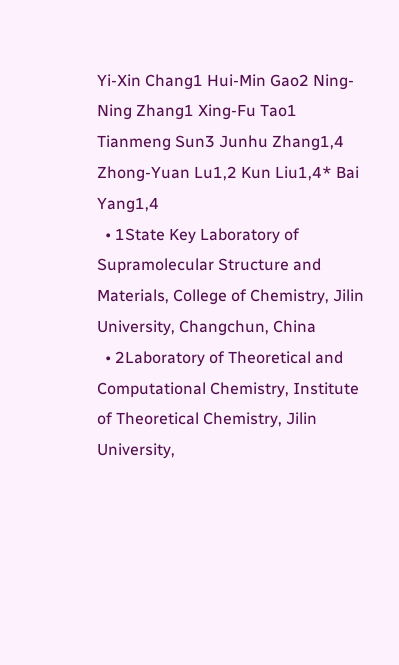Yi-Xin Chang1 Hui-Min Gao2 Ning-Ning Zhang1 Xing-Fu Tao1 Tianmeng Sun3 Junhu Zhang1,4 Zhong-Yuan Lu1,2 Kun Liu1,4* Bai Yang1,4
  • 1State Key Laboratory of Supramolecular Structure and Materials, College of Chemistry, Jilin University, Changchun, China
  • 2Laboratory of Theoretical and Computational Chemistry, Institute of Theoretical Chemistry, Jilin University,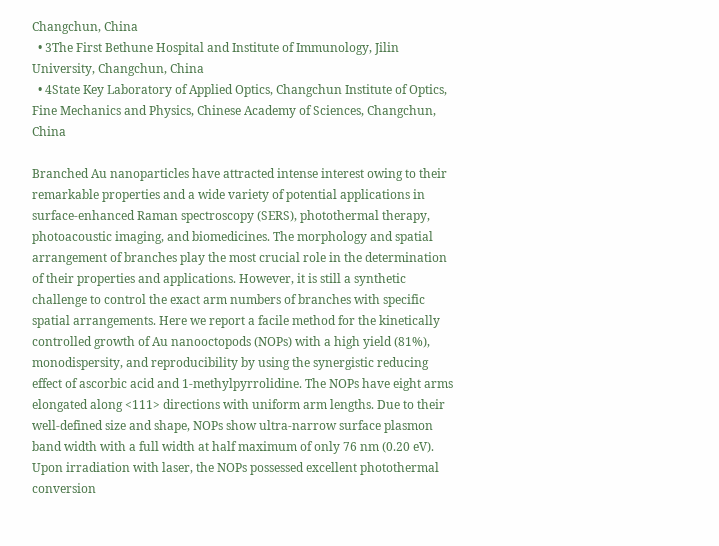Changchun, China
  • 3The First Bethune Hospital and Institute of Immunology, Jilin University, Changchun, China
  • 4State Key Laboratory of Applied Optics, Changchun Institute of Optics, Fine Mechanics and Physics, Chinese Academy of Sciences, Changchun, China

Branched Au nanoparticles have attracted intense interest owing to their remarkable properties and a wide variety of potential applications in surface-enhanced Raman spectroscopy (SERS), photothermal therapy, photoacoustic imaging, and biomedicines. The morphology and spatial arrangement of branches play the most crucial role in the determination of their properties and applications. However, it is still a synthetic challenge to control the exact arm numbers of branches with specific spatial arrangements. Here we report a facile method for the kinetically controlled growth of Au nanooctopods (NOPs) with a high yield (81%), monodispersity, and reproducibility by using the synergistic reducing effect of ascorbic acid and 1-methylpyrrolidine. The NOPs have eight arms elongated along <111> directions with uniform arm lengths. Due to their well-defined size and shape, NOPs show ultra-narrow surface plasmon band width with a full width at half maximum of only 76 nm (0.20 eV). Upon irradiation with laser, the NOPs possessed excellent photothermal conversion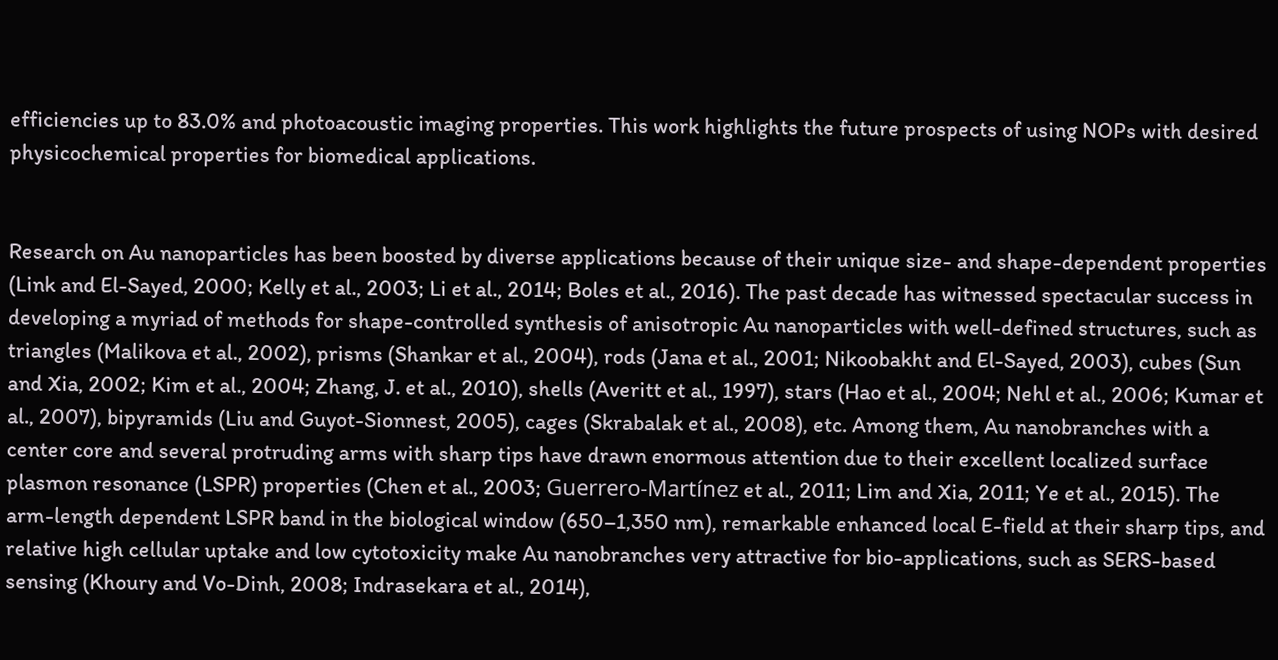efficiencies up to 83.0% and photoacoustic imaging properties. This work highlights the future prospects of using NOPs with desired physicochemical properties for biomedical applications.


Research on Au nanoparticles has been boosted by diverse applications because of their unique size- and shape-dependent properties (Link and El-Sayed, 2000; Kelly et al., 2003; Li et al., 2014; Boles et al., 2016). The past decade has witnessed spectacular success in developing a myriad of methods for shape-controlled synthesis of anisotropic Au nanoparticles with well-defined structures, such as triangles (Malikova et al., 2002), prisms (Shankar et al., 2004), rods (Jana et al., 2001; Nikoobakht and El-Sayed, 2003), cubes (Sun and Xia, 2002; Kim et al., 2004; Zhang, J. et al., 2010), shells (Averitt et al., 1997), stars (Hao et al., 2004; Nehl et al., 2006; Kumar et al., 2007), bipyramids (Liu and Guyot-Sionnest, 2005), cages (Skrabalak et al., 2008), etc. Among them, Au nanobranches with a center core and several protruding arms with sharp tips have drawn enormous attention due to their excellent localized surface plasmon resonance (LSPR) properties (Chen et al., 2003; Guerrero-Martínez et al., 2011; Lim and Xia, 2011; Ye et al., 2015). The arm-length dependent LSPR band in the biological window (650–1,350 nm), remarkable enhanced local E-field at their sharp tips, and relative high cellular uptake and low cytotoxicity make Au nanobranches very attractive for bio-applications, such as SERS-based sensing (Khoury and Vo-Dinh, 2008; Indrasekara et al., 2014),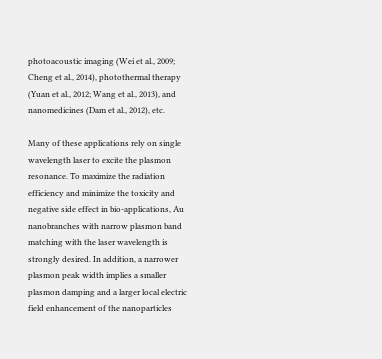photoacoustic imaging (Wei et al., 2009; Cheng et al., 2014), photothermal therapy (Yuan et al., 2012; Wang et al., 2013), and nanomedicines (Dam et al., 2012), etc.

Many of these applications rely on single wavelength laser to excite the plasmon resonance. To maximize the radiation efficiency and minimize the toxicity and negative side effect in bio-applications, Au nanobranches with narrow plasmon band matching with the laser wavelength is strongly desired. In addition, a narrower plasmon peak width implies a smaller plasmon damping and a larger local electric field enhancement of the nanoparticles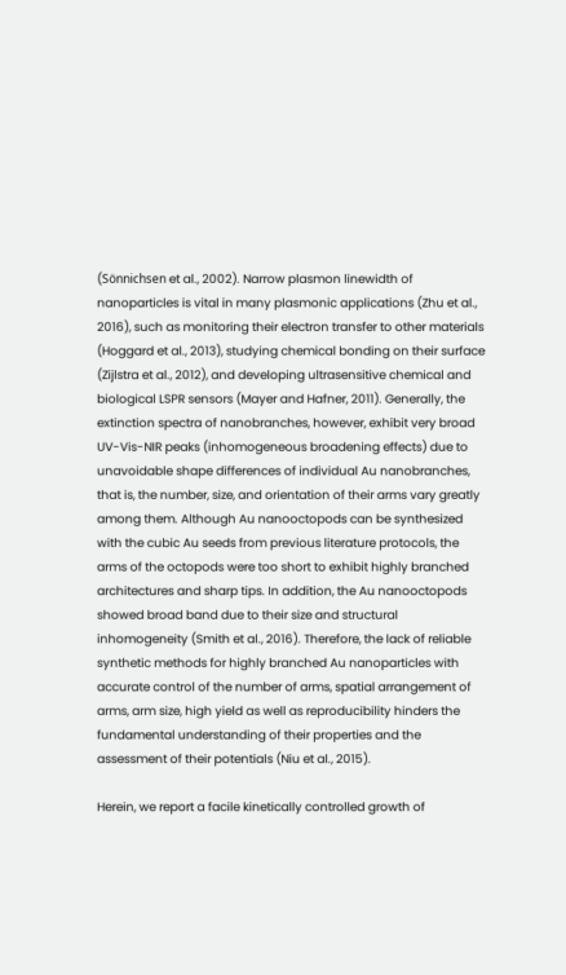(Sönnichsen et al., 2002). Narrow plasmon linewidth of nanoparticles is vital in many plasmonic applications (Zhu et al., 2016), such as monitoring their electron transfer to other materials (Hoggard et al., 2013), studying chemical bonding on their surface (Zijlstra et al., 2012), and developing ultrasensitive chemical and biological LSPR sensors (Mayer and Hafner, 2011). Generally, the extinction spectra of nanobranches, however, exhibit very broad UV-Vis-NIR peaks (inhomogeneous broadening effects) due to unavoidable shape differences of individual Au nanobranches, that is, the number, size, and orientation of their arms vary greatly among them. Although Au nanooctopods can be synthesized with the cubic Au seeds from previous literature protocols, the arms of the octopods were too short to exhibit highly branched architectures and sharp tips. In addition, the Au nanooctopods showed broad band due to their size and structural inhomogeneity (Smith et al., 2016). Therefore, the lack of reliable synthetic methods for highly branched Au nanoparticles with accurate control of the number of arms, spatial arrangement of arms, arm size, high yield as well as reproducibility hinders the fundamental understanding of their properties and the assessment of their potentials (Niu et al., 2015).

Herein, we report a facile kinetically controlled growth of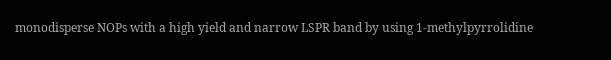monodisperse NOPs with a high yield and narrow LSPR band by using 1-methylpyrrolidine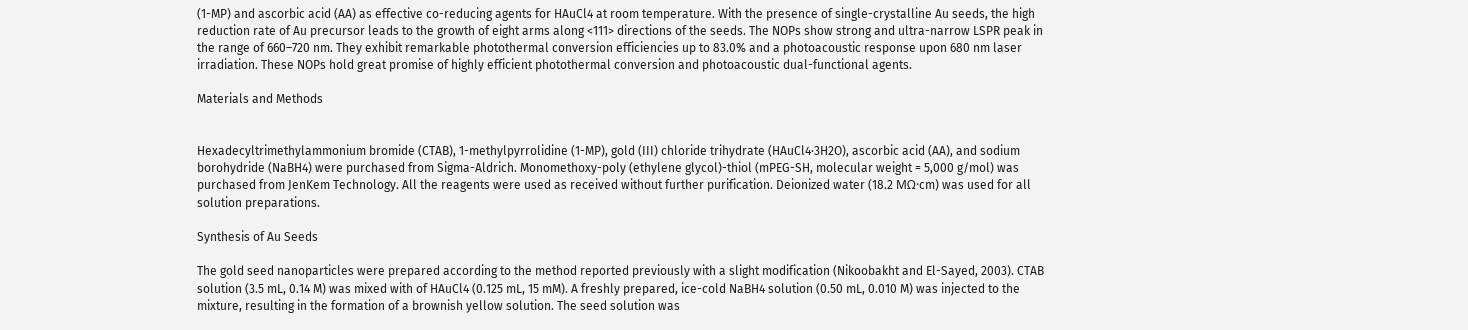(1-MP) and ascorbic acid (AA) as effective co-reducing agents for HAuCl4 at room temperature. With the presence of single-crystalline Au seeds, the high reduction rate of Au precursor leads to the growth of eight arms along <111> directions of the seeds. The NOPs show strong and ultra-narrow LSPR peak in the range of 660–720 nm. They exhibit remarkable photothermal conversion efficiencies up to 83.0% and a photoacoustic response upon 680 nm laser irradiation. These NOPs hold great promise of highly efficient photothermal conversion and photoacoustic dual-functional agents.

Materials and Methods


Hexadecyltrimethylammonium bromide (CTAB), 1-methylpyrrolidine (1-MP), gold (III) chloride trihydrate (HAuCl4·3H2O), ascorbic acid (AA), and sodium borohydride (NaBH4) were purchased from Sigma-Aldrich. Monomethoxy-poly (ethylene glycol)-thiol (mPEG-SH, molecular weight = 5,000 g/mol) was purchased from JenKem Technology. All the reagents were used as received without further purification. Deionized water (18.2 MΩ·cm) was used for all solution preparations.

Synthesis of Au Seeds

The gold seed nanoparticles were prepared according to the method reported previously with a slight modification (Nikoobakht and El-Sayed, 2003). CTAB solution (3.5 mL, 0.14 M) was mixed with of HAuCl4 (0.125 mL, 15 mM). A freshly prepared, ice-cold NaBH4 solution (0.50 mL, 0.010 M) was injected to the mixture, resulting in the formation of a brownish yellow solution. The seed solution was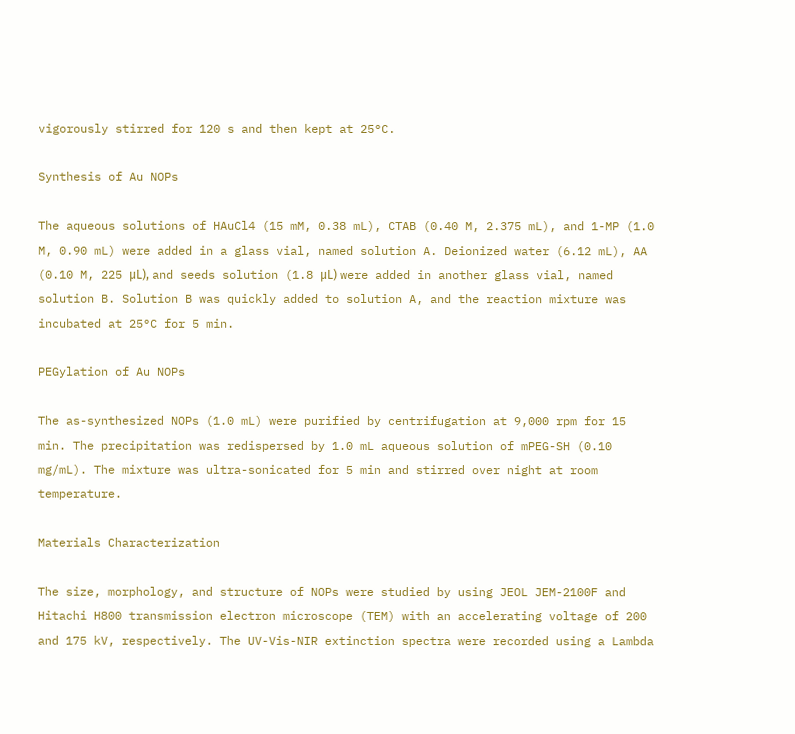vigorously stirred for 120 s and then kept at 25°C.

Synthesis of Au NOPs

The aqueous solutions of HAuCl4 (15 mM, 0.38 mL), CTAB (0.40 M, 2.375 mL), and 1-MP (1.0 M, 0.90 mL) were added in a glass vial, named solution A. Deionized water (6.12 mL), AA (0.10 M, 225 μL), and seeds solution (1.8 μL) were added in another glass vial, named solution B. Solution B was quickly added to solution A, and the reaction mixture was incubated at 25°C for 5 min.

PEGylation of Au NOPs

The as-synthesized NOPs (1.0 mL) were purified by centrifugation at 9,000 rpm for 15 min. The precipitation was redispersed by 1.0 mL aqueous solution of mPEG-SH (0.10 mg/mL). The mixture was ultra-sonicated for 5 min and stirred over night at room temperature.

Materials Characterization

The size, morphology, and structure of NOPs were studied by using JEOL JEM-2100F and Hitachi H800 transmission electron microscope (TEM) with an accelerating voltage of 200 and 175 kV, respectively. The UV-Vis-NIR extinction spectra were recorded using a Lambda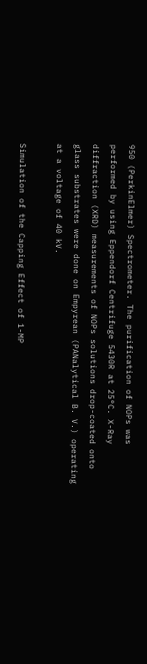950 (PerkinElmer) Spectrometer. The purification of NOPs was performed by using Eppendorf Centrifuge 5430R at 25°C. X-Ray diffraction (XRD) measurements of NOPs solutions drop-coated onto glass substrates were done on Empyrean (PANalytical B. V.) operating at a voltage of 40 kV.

Simulation of the Capping Effect of 1-MP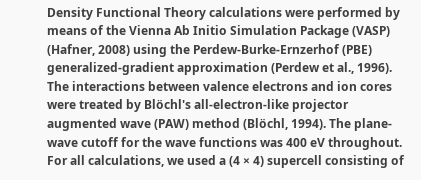Density Functional Theory calculations were performed by means of the Vienna Ab Initio Simulation Package (VASP) (Hafner, 2008) using the Perdew-Burke-Ernzerhof (PBE) generalized-gradient approximation (Perdew et al., 1996). The interactions between valence electrons and ion cores were treated by Blöchl's all-electron-like projector augmented wave (PAW) method (Blöchl, 1994). The plane-wave cutoff for the wave functions was 400 eV throughout. For all calculations, we used a (4 × 4) supercell consisting of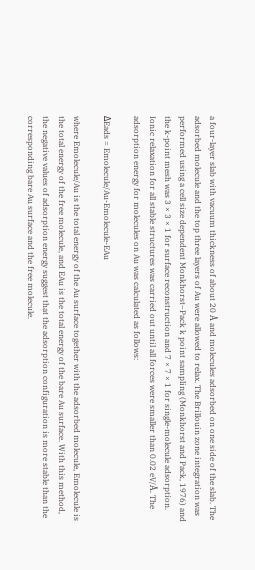a four-layer slab with vacuum thickness of about 20 Å and molecules adsorbed on one side of the slab. The adsorbed molecule and the top three layers of Au were allowed to relax. The Brillouin zone integration was performed using a cell size dependent Monkhorst–Pack k point sampling (Monkhorst and Pack, 1976) and the k-point mesh was 3 × 3 × 1 for surface reconstruction and 7 × 7 × 1 for single-molecule adsorption. Ionic relaxation for all stable structures was carried out until all forces were smaller than 0.02 eV/Å. The adsorption energy for molecules on Au was calculated as follows:

ΔEads = Emolecule/Au-Emolecule-EAu

where Emolecule/Au is the total energy of the Au surface together with the adsorbed molecule, Emolecule is the total energy of the free molecule, and EAu is the total energy of the bare Au surface. With this method, the negative values of adsorption energy suggest that the adsorption configuration is more stable than the corresponding bare Au surface and the free molecule.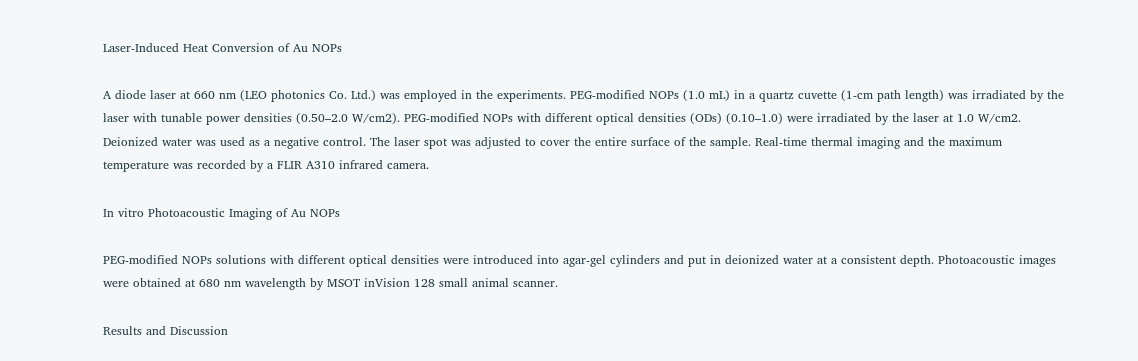Laser-Induced Heat Conversion of Au NOPs

A diode laser at 660 nm (LEO photonics Co. Ltd.) was employed in the experiments. PEG-modified NOPs (1.0 mL) in a quartz cuvette (1-cm path length) was irradiated by the laser with tunable power densities (0.50–2.0 W/cm2). PEG-modified NOPs with different optical densities (ODs) (0.10–1.0) were irradiated by the laser at 1.0 W/cm2. Deionized water was used as a negative control. The laser spot was adjusted to cover the entire surface of the sample. Real-time thermal imaging and the maximum temperature was recorded by a FLIR A310 infrared camera.

In vitro Photoacoustic Imaging of Au NOPs

PEG-modified NOPs solutions with different optical densities were introduced into agar-gel cylinders and put in deionized water at a consistent depth. Photoacoustic images were obtained at 680 nm wavelength by MSOT inVision 128 small animal scanner.

Results and Discussion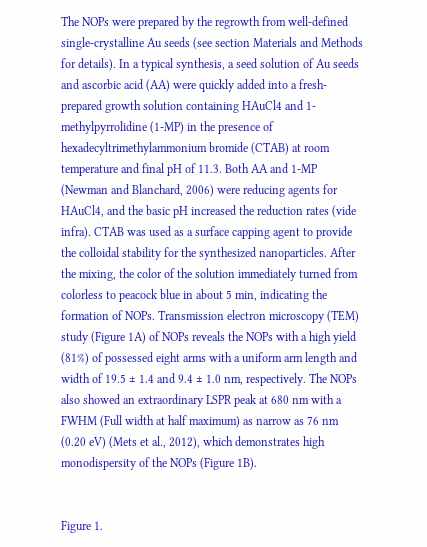The NOPs were prepared by the regrowth from well-defined single-crystalline Au seeds (see section Materials and Methods for details). In a typical synthesis, a seed solution of Au seeds and ascorbic acid (AA) were quickly added into a fresh-prepared growth solution containing HAuCl4 and 1-methylpyrrolidine (1-MP) in the presence of hexadecyltrimethylammonium bromide (CTAB) at room temperature and final pH of 11.3. Both AA and 1-MP (Newman and Blanchard, 2006) were reducing agents for HAuCl4, and the basic pH increased the reduction rates (vide infra). CTAB was used as a surface capping agent to provide the colloidal stability for the synthesized nanoparticles. After the mixing, the color of the solution immediately turned from colorless to peacock blue in about 5 min, indicating the formation of NOPs. Transmission electron microscopy (TEM) study (Figure 1A) of NOPs reveals the NOPs with a high yield (81%) of possessed eight arms with a uniform arm length and width of 19.5 ± 1.4 and 9.4 ± 1.0 nm, respectively. The NOPs also showed an extraordinary LSPR peak at 680 nm with a FWHM (Full width at half maximum) as narrow as 76 nm (0.20 eV) (Mets et al., 2012), which demonstrates high monodispersity of the NOPs (Figure 1B).


Figure 1.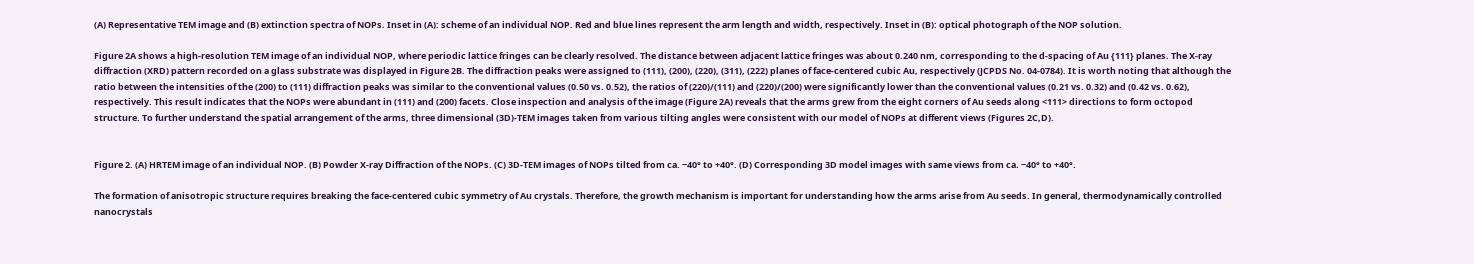(A) Representative TEM image and (B) extinction spectra of NOPs. Inset in (A): scheme of an individual NOP. Red and blue lines represent the arm length and width, respectively. Inset in (B): optical photograph of the NOP solution.

Figure 2A shows a high-resolution TEM image of an individual NOP, where periodic lattice fringes can be clearly resolved. The distance between adjacent lattice fringes was about 0.240 nm, corresponding to the d-spacing of Au {111} planes. The X-ray diffraction (XRD) pattern recorded on a glass substrate was displayed in Figure 2B. The diffraction peaks were assigned to (111), (200), (220), (311), (222) planes of face-centered cubic Au, respectively (JCPDS No. 04-0784). It is worth noting that although the ratio between the intensities of the (200) to (111) diffraction peaks was similar to the conventional values (0.50 vs. 0.52), the ratios of (220)/(111) and (220)/(200) were significantly lower than the conventional values (0.21 vs. 0.32) and (0.42 vs. 0.62), respectively. This result indicates that the NOPs were abundant in (111) and (200) facets. Close inspection and analysis of the image (Figure 2A) reveals that the arms grew from the eight corners of Au seeds along <111> directions to form octopod structure. To further understand the spatial arrangement of the arms, three dimensional (3D)-TEM images taken from various tilting angles were consistent with our model of NOPs at different views (Figures 2C,D).


Figure 2. (A) HRTEM image of an individual NOP. (B) Powder X-ray Diffraction of the NOPs. (C) 3D-TEM images of NOPs tilted from ca. −40° to +40°. (D) Corresponding 3D model images with same views from ca. −40° to +40°.

The formation of anisotropic structure requires breaking the face-centered cubic symmetry of Au crystals. Therefore, the growth mechanism is important for understanding how the arms arise from Au seeds. In general, thermodynamically controlled nanocrystals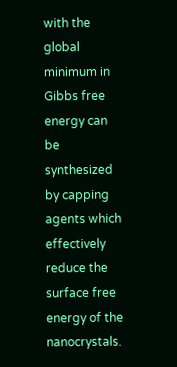with the global minimum in Gibbs free energy can be synthesized by capping agents which effectively reduce the surface free energy of the nanocrystals.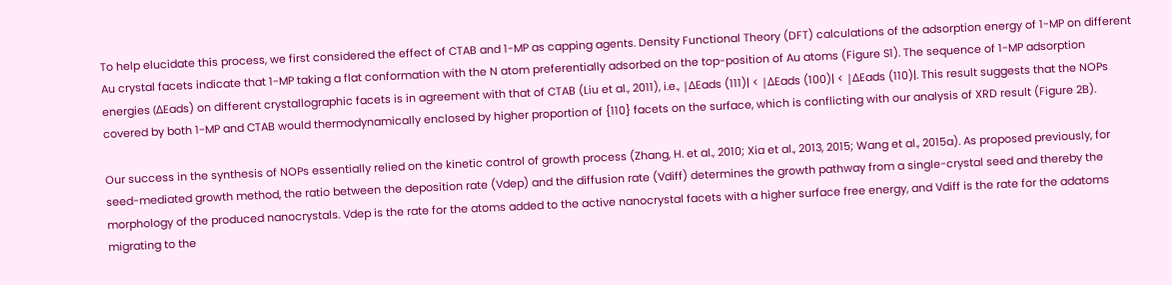To help elucidate this process, we first considered the effect of CTAB and 1-MP as capping agents. Density Functional Theory (DFT) calculations of the adsorption energy of 1-MP on different Au crystal facets indicate that 1-MP taking a flat conformation with the N atom preferentially adsorbed on the top-position of Au atoms (Figure S1). The sequence of 1-MP adsorption energies (ΔEads) on different crystallographic facets is in agreement with that of CTAB (Liu et al., 2011), i.e., |ΔEads (111)| < |ΔEads (100)| < |ΔEads (110)|. This result suggests that the NOPs covered by both 1-MP and CTAB would thermodynamically enclosed by higher proportion of {110} facets on the surface, which is conflicting with our analysis of XRD result (Figure 2B).

Our success in the synthesis of NOPs essentially relied on the kinetic control of growth process (Zhang, H. et al., 2010; Xia et al., 2013, 2015; Wang et al., 2015a). As proposed previously, for seed-mediated growth method, the ratio between the deposition rate (Vdep) and the diffusion rate (Vdiff) determines the growth pathway from a single-crystal seed and thereby the morphology of the produced nanocrystals. Vdep is the rate for the atoms added to the active nanocrystal facets with a higher surface free energy, and Vdiff is the rate for the adatoms migrating to the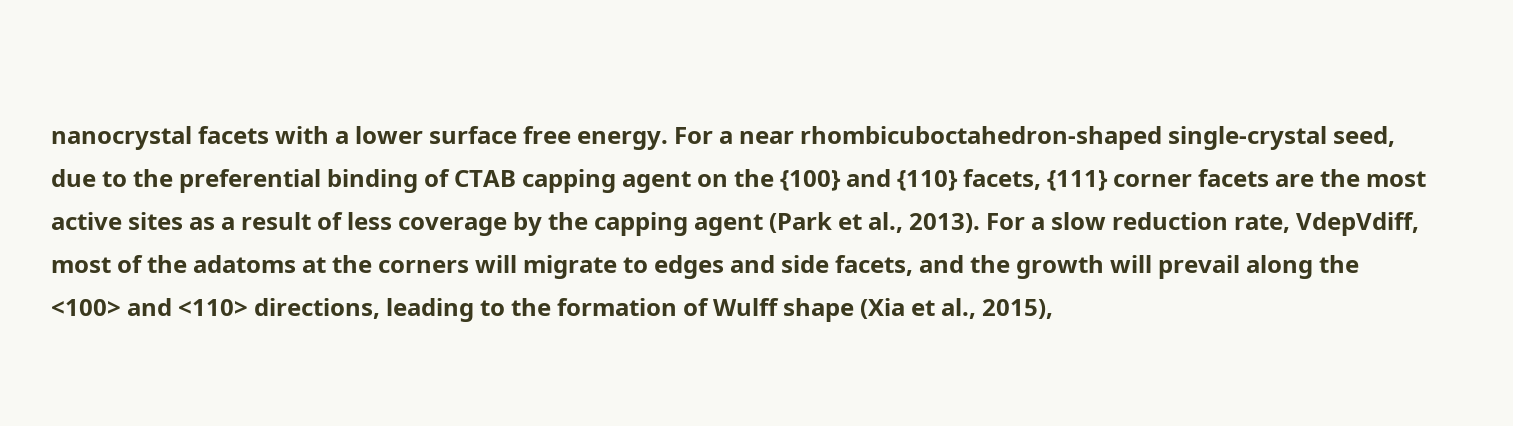nanocrystal facets with a lower surface free energy. For a near rhombicuboctahedron-shaped single-crystal seed, due to the preferential binding of CTAB capping agent on the {100} and {110} facets, {111} corner facets are the most active sites as a result of less coverage by the capping agent (Park et al., 2013). For a slow reduction rate, VdepVdiff, most of the adatoms at the corners will migrate to edges and side facets, and the growth will prevail along the <100> and <110> directions, leading to the formation of Wulff shape (Xia et al., 2015),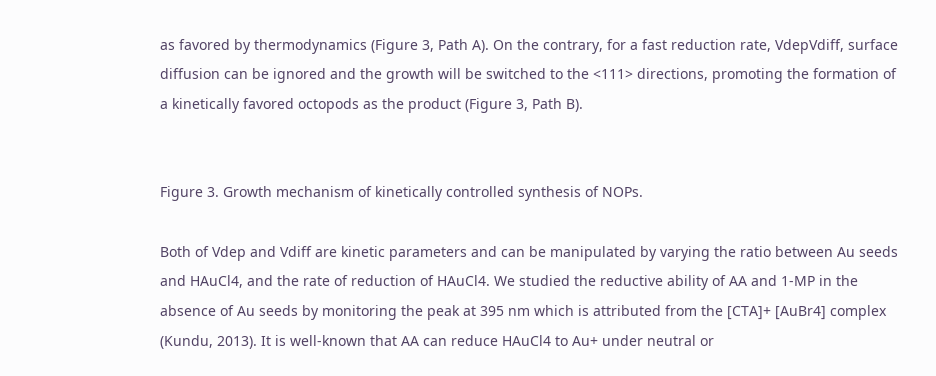as favored by thermodynamics (Figure 3, Path A). On the contrary, for a fast reduction rate, VdepVdiff, surface diffusion can be ignored and the growth will be switched to the <111> directions, promoting the formation of a kinetically favored octopods as the product (Figure 3, Path B).


Figure 3. Growth mechanism of kinetically controlled synthesis of NOPs.

Both of Vdep and Vdiff are kinetic parameters and can be manipulated by varying the ratio between Au seeds and HAuCl4, and the rate of reduction of HAuCl4. We studied the reductive ability of AA and 1-MP in the absence of Au seeds by monitoring the peak at 395 nm which is attributed from the [CTA]+ [AuBr4] complex (Kundu, 2013). It is well-known that AA can reduce HAuCl4 to Au+ under neutral or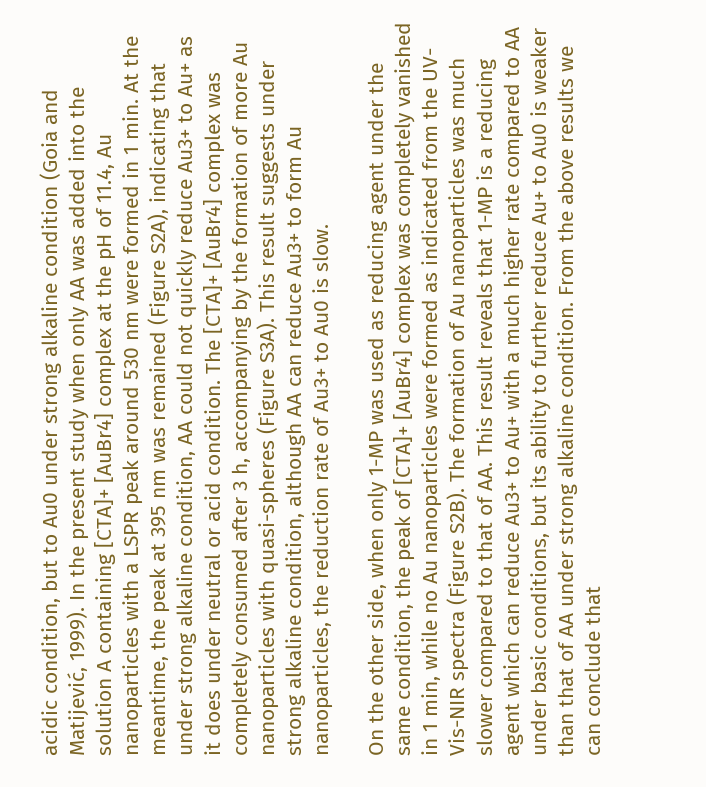acidic condition, but to Au0 under strong alkaline condition (Goia and Matijević, 1999). In the present study when only AA was added into the solution A containing [CTA]+ [AuBr4] complex at the pH of 11.4, Au nanoparticles with a LSPR peak around 530 nm were formed in 1 min. At the meantime, the peak at 395 nm was remained (Figure S2A), indicating that under strong alkaline condition, AA could not quickly reduce Au3+ to Au+ as it does under neutral or acid condition. The [CTA]+ [AuBr4] complex was completely consumed after 3 h, accompanying by the formation of more Au nanoparticles with quasi-spheres (Figure S3A). This result suggests under strong alkaline condition, although AA can reduce Au3+ to form Au nanoparticles, the reduction rate of Au3+ to Au0 is slow.

On the other side, when only 1-MP was used as reducing agent under the same condition, the peak of [CTA]+ [AuBr4] complex was completely vanished in 1 min, while no Au nanoparticles were formed as indicated from the UV-Vis-NIR spectra (Figure S2B). The formation of Au nanoparticles was much slower compared to that of AA. This result reveals that 1-MP is a reducing agent which can reduce Au3+ to Au+ with a much higher rate compared to AA under basic conditions, but its ability to further reduce Au+ to Au0 is weaker than that of AA under strong alkaline condition. From the above results we can conclude that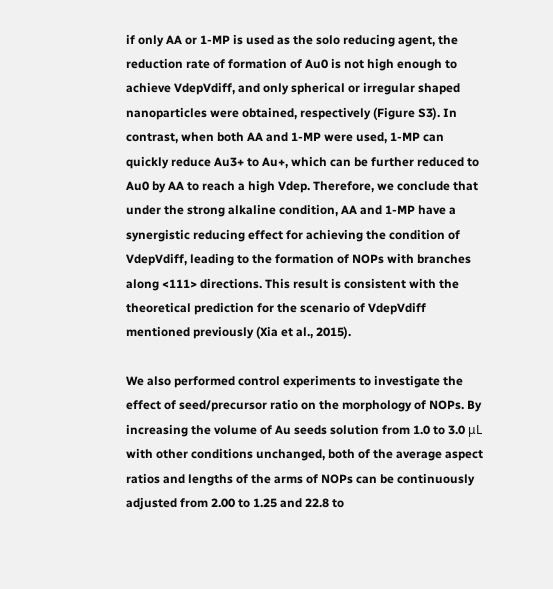if only AA or 1-MP is used as the solo reducing agent, the reduction rate of formation of Au0 is not high enough to achieve VdepVdiff, and only spherical or irregular shaped nanoparticles were obtained, respectively (Figure S3). In contrast, when both AA and 1-MP were used, 1-MP can quickly reduce Au3+ to Au+, which can be further reduced to Au0 by AA to reach a high Vdep. Therefore, we conclude that under the strong alkaline condition, AA and 1-MP have a synergistic reducing effect for achieving the condition of VdepVdiff, leading to the formation of NOPs with branches along <111> directions. This result is consistent with the theoretical prediction for the scenario of VdepVdiff mentioned previously (Xia et al., 2015).

We also performed control experiments to investigate the effect of seed/precursor ratio on the morphology of NOPs. By increasing the volume of Au seeds solution from 1.0 to 3.0 μL with other conditions unchanged, both of the average aspect ratios and lengths of the arms of NOPs can be continuously adjusted from 2.00 to 1.25 and 22.8 to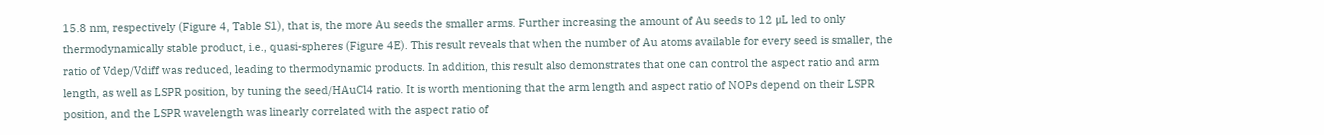15.8 nm, respectively (Figure 4, Table S1), that is, the more Au seeds the smaller arms. Further increasing the amount of Au seeds to 12 μL led to only thermodynamically stable product, i.e., quasi-spheres (Figure 4E). This result reveals that when the number of Au atoms available for every seed is smaller, the ratio of Vdep/Vdiff was reduced, leading to thermodynamic products. In addition, this result also demonstrates that one can control the aspect ratio and arm length, as well as LSPR position, by tuning the seed/HAuCl4 ratio. It is worth mentioning that the arm length and aspect ratio of NOPs depend on their LSPR position, and the LSPR wavelength was linearly correlated with the aspect ratio of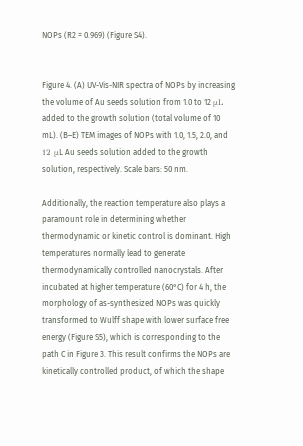NOPs (R2 = 0.969) (Figure S4).


Figure 4. (A) UV-Vis-NIR spectra of NOPs by increasing the volume of Au seeds solution from 1.0 to 12 μL added to the growth solution (total volume of 10 mL). (B–E) TEM images of NOPs with 1.0, 1.5, 2.0, and 12 μL Au seeds solution added to the growth solution, respectively. Scale bars: 50 nm.

Additionally, the reaction temperature also plays a paramount role in determining whether thermodynamic or kinetic control is dominant. High temperatures normally lead to generate thermodynamically controlled nanocrystals. After incubated at higher temperature (60°C) for 4 h, the morphology of as-synthesized NOPs was quickly transformed to Wulff shape with lower surface free energy (Figure S5), which is corresponding to the path C in Figure 3. This result confirms the NOPs are kinetically controlled product, of which the shape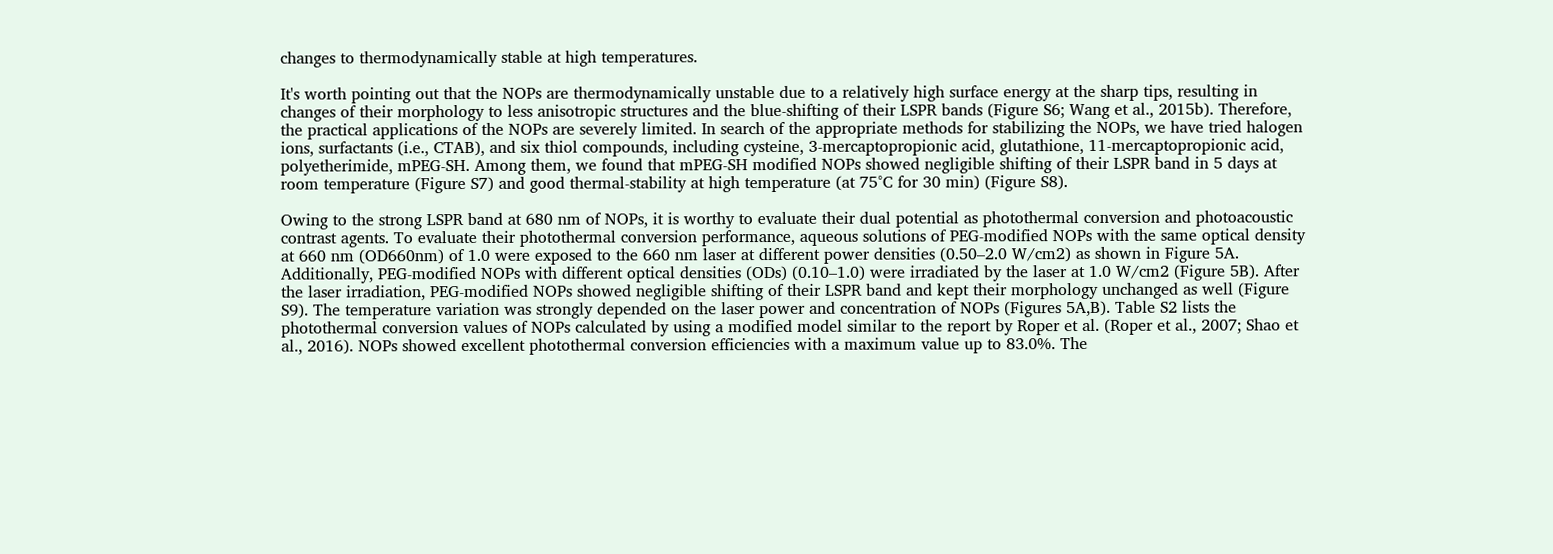changes to thermodynamically stable at high temperatures.

It's worth pointing out that the NOPs are thermodynamically unstable due to a relatively high surface energy at the sharp tips, resulting in changes of their morphology to less anisotropic structures and the blue-shifting of their LSPR bands (Figure S6; Wang et al., 2015b). Therefore, the practical applications of the NOPs are severely limited. In search of the appropriate methods for stabilizing the NOPs, we have tried halogen ions, surfactants (i.e., CTAB), and six thiol compounds, including cysteine, 3-mercaptopropionic acid, glutathione, 11-mercaptopropionic acid, polyetherimide, mPEG-SH. Among them, we found that mPEG-SH modified NOPs showed negligible shifting of their LSPR band in 5 days at room temperature (Figure S7) and good thermal-stability at high temperature (at 75°C for 30 min) (Figure S8).

Owing to the strong LSPR band at 680 nm of NOPs, it is worthy to evaluate their dual potential as photothermal conversion and photoacoustic contrast agents. To evaluate their photothermal conversion performance, aqueous solutions of PEG-modified NOPs with the same optical density at 660 nm (OD660nm) of 1.0 were exposed to the 660 nm laser at different power densities (0.50–2.0 W/cm2) as shown in Figure 5A. Additionally, PEG-modified NOPs with different optical densities (ODs) (0.10–1.0) were irradiated by the laser at 1.0 W/cm2 (Figure 5B). After the laser irradiation, PEG-modified NOPs showed negligible shifting of their LSPR band and kept their morphology unchanged as well (Figure S9). The temperature variation was strongly depended on the laser power and concentration of NOPs (Figures 5A,B). Table S2 lists the photothermal conversion values of NOPs calculated by using a modified model similar to the report by Roper et al. (Roper et al., 2007; Shao et al., 2016). NOPs showed excellent photothermal conversion efficiencies with a maximum value up to 83.0%. The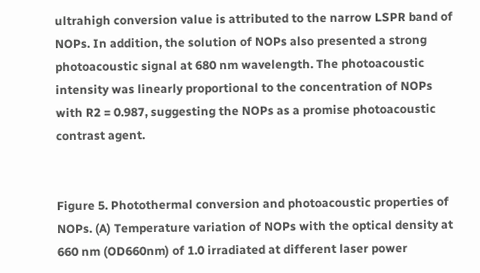ultrahigh conversion value is attributed to the narrow LSPR band of NOPs. In addition, the solution of NOPs also presented a strong photoacoustic signal at 680 nm wavelength. The photoacoustic intensity was linearly proportional to the concentration of NOPs with R2 = 0.987, suggesting the NOPs as a promise photoacoustic contrast agent.


Figure 5. Photothermal conversion and photoacoustic properties of NOPs. (A) Temperature variation of NOPs with the optical density at 660 nm (OD660nm) of 1.0 irradiated at different laser power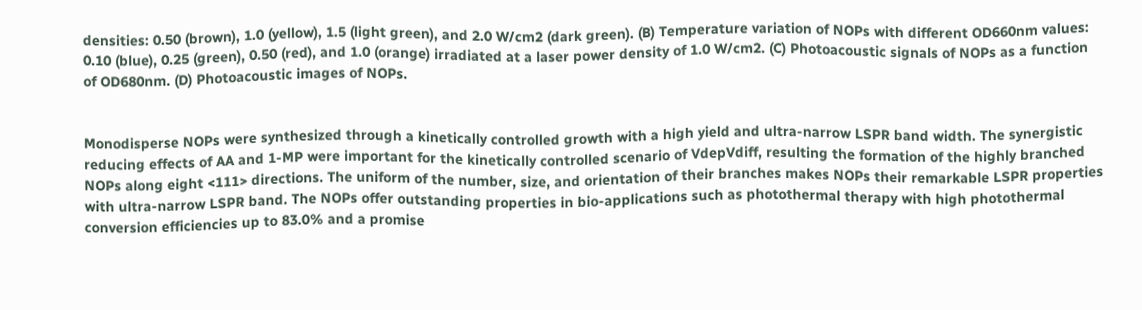densities: 0.50 (brown), 1.0 (yellow), 1.5 (light green), and 2.0 W/cm2 (dark green). (B) Temperature variation of NOPs with different OD660nm values: 0.10 (blue), 0.25 (green), 0.50 (red), and 1.0 (orange) irradiated at a laser power density of 1.0 W/cm2. (C) Photoacoustic signals of NOPs as a function of OD680nm. (D) Photoacoustic images of NOPs.


Monodisperse NOPs were synthesized through a kinetically controlled growth with a high yield and ultra-narrow LSPR band width. The synergistic reducing effects of AA and 1-MP were important for the kinetically controlled scenario of VdepVdiff, resulting the formation of the highly branched NOPs along eight <111> directions. The uniform of the number, size, and orientation of their branches makes NOPs their remarkable LSPR properties with ultra-narrow LSPR band. The NOPs offer outstanding properties in bio-applications such as photothermal therapy with high photothermal conversion efficiencies up to 83.0% and a promise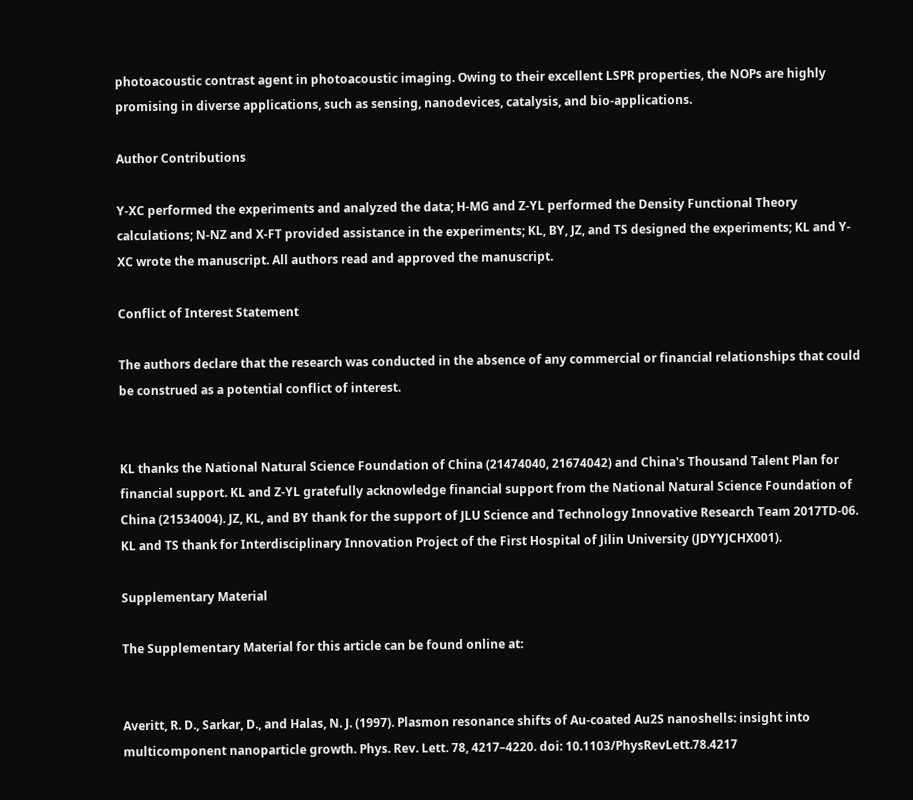photoacoustic contrast agent in photoacoustic imaging. Owing to their excellent LSPR properties, the NOPs are highly promising in diverse applications, such as sensing, nanodevices, catalysis, and bio-applications.

Author Contributions

Y-XC performed the experiments and analyzed the data; H-MG and Z-YL performed the Density Functional Theory calculations; N-NZ and X-FT provided assistance in the experiments; KL, BY, JZ, and TS designed the experiments; KL and Y-XC wrote the manuscript. All authors read and approved the manuscript.

Conflict of Interest Statement

The authors declare that the research was conducted in the absence of any commercial or financial relationships that could be construed as a potential conflict of interest.


KL thanks the National Natural Science Foundation of China (21474040, 21674042) and China's Thousand Talent Plan for financial support. KL and Z-YL gratefully acknowledge financial support from the National Natural Science Foundation of China (21534004). JZ, KL, and BY thank for the support of JLU Science and Technology Innovative Research Team 2017TD-06. KL and TS thank for Interdisciplinary Innovation Project of the First Hospital of Jilin University (JDYYJCHX001).

Supplementary Material

The Supplementary Material for this article can be found online at:


Averitt, R. D., Sarkar, D., and Halas, N. J. (1997). Plasmon resonance shifts of Au-coated Au2S nanoshells: insight into multicomponent nanoparticle growth. Phys. Rev. Lett. 78, 4217–4220. doi: 10.1103/PhysRevLett.78.4217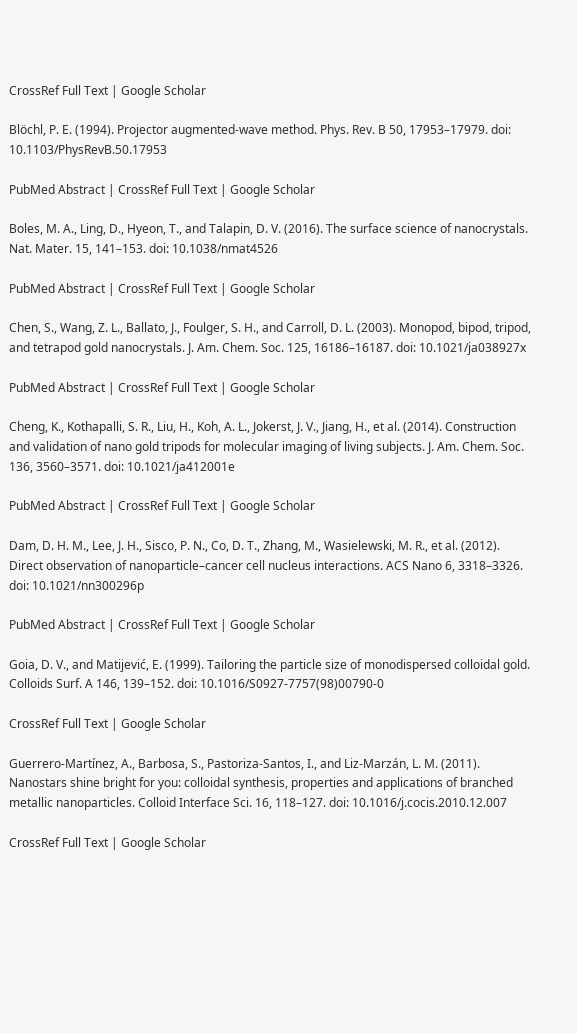CrossRef Full Text | Google Scholar

Blöchl, P. E. (1994). Projector augmented-wave method. Phys. Rev. B 50, 17953–17979. doi: 10.1103/PhysRevB.50.17953

PubMed Abstract | CrossRef Full Text | Google Scholar

Boles, M. A., Ling, D., Hyeon, T., and Talapin, D. V. (2016). The surface science of nanocrystals. Nat. Mater. 15, 141–153. doi: 10.1038/nmat4526

PubMed Abstract | CrossRef Full Text | Google Scholar

Chen, S., Wang, Z. L., Ballato, J., Foulger, S. H., and Carroll, D. L. (2003). Monopod, bipod, tripod, and tetrapod gold nanocrystals. J. Am. Chem. Soc. 125, 16186–16187. doi: 10.1021/ja038927x

PubMed Abstract | CrossRef Full Text | Google Scholar

Cheng, K., Kothapalli, S. R., Liu, H., Koh, A. L., Jokerst, J. V., Jiang, H., et al. (2014). Construction and validation of nano gold tripods for molecular imaging of living subjects. J. Am. Chem. Soc. 136, 3560–3571. doi: 10.1021/ja412001e

PubMed Abstract | CrossRef Full Text | Google Scholar

Dam, D. H. M., Lee, J. H., Sisco, P. N., Co, D. T., Zhang, M., Wasielewski, M. R., et al. (2012). Direct observation of nanoparticle–cancer cell nucleus interactions. ACS Nano 6, 3318–3326. doi: 10.1021/nn300296p

PubMed Abstract | CrossRef Full Text | Google Scholar

Goia, D. V., and Matijević, E. (1999). Tailoring the particle size of monodispersed colloidal gold. Colloids Surf. A 146, 139–152. doi: 10.1016/S0927-7757(98)00790-0

CrossRef Full Text | Google Scholar

Guerrero-Martínez, A., Barbosa, S., Pastoriza-Santos, I., and Liz-Marzán, L. M. (2011). Nanostars shine bright for you: colloidal synthesis, properties and applications of branched metallic nanoparticles. Colloid Interface Sci. 16, 118–127. doi: 10.1016/j.cocis.2010.12.007

CrossRef Full Text | Google Scholar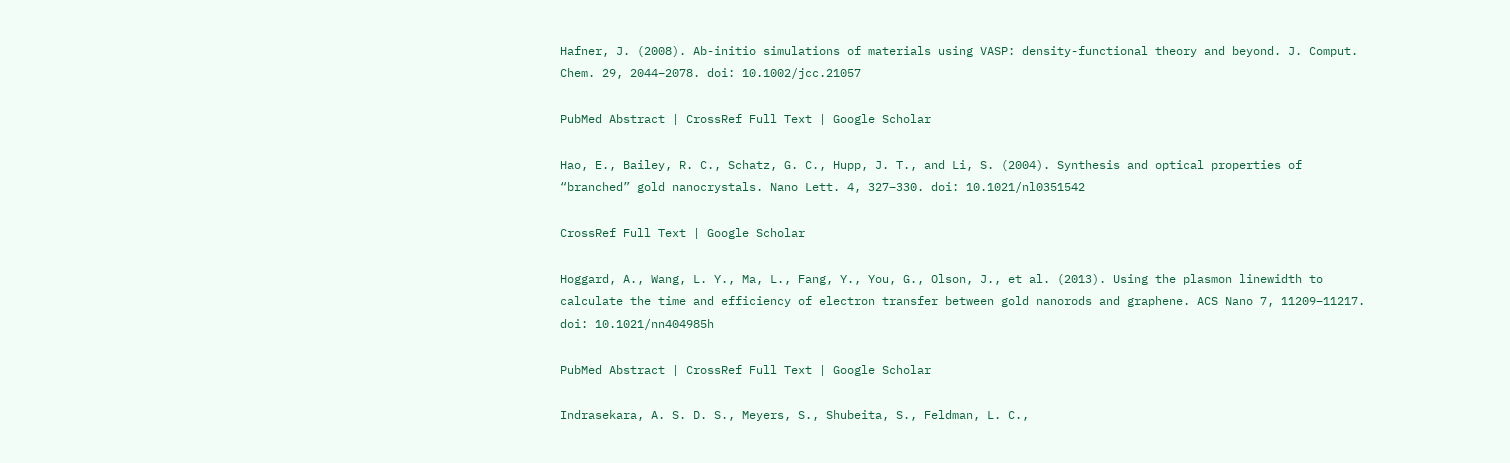Hafner, J. (2008). Ab-initio simulations of materials using VASP: density-functional theory and beyond. J. Comput. Chem. 29, 2044–2078. doi: 10.1002/jcc.21057

PubMed Abstract | CrossRef Full Text | Google Scholar

Hao, E., Bailey, R. C., Schatz, G. C., Hupp, J. T., and Li, S. (2004). Synthesis and optical properties of “branched” gold nanocrystals. Nano Lett. 4, 327–330. doi: 10.1021/nl0351542

CrossRef Full Text | Google Scholar

Hoggard, A., Wang, L. Y., Ma, L., Fang, Y., You, G., Olson, J., et al. (2013). Using the plasmon linewidth to calculate the time and efficiency of electron transfer between gold nanorods and graphene. ACS Nano 7, 11209–11217. doi: 10.1021/nn404985h

PubMed Abstract | CrossRef Full Text | Google Scholar

Indrasekara, A. S. D. S., Meyers, S., Shubeita, S., Feldman, L. C.,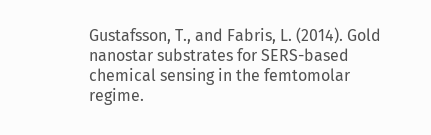Gustafsson, T., and Fabris, L. (2014). Gold nanostar substrates for SERS-based chemical sensing in the femtomolar regime.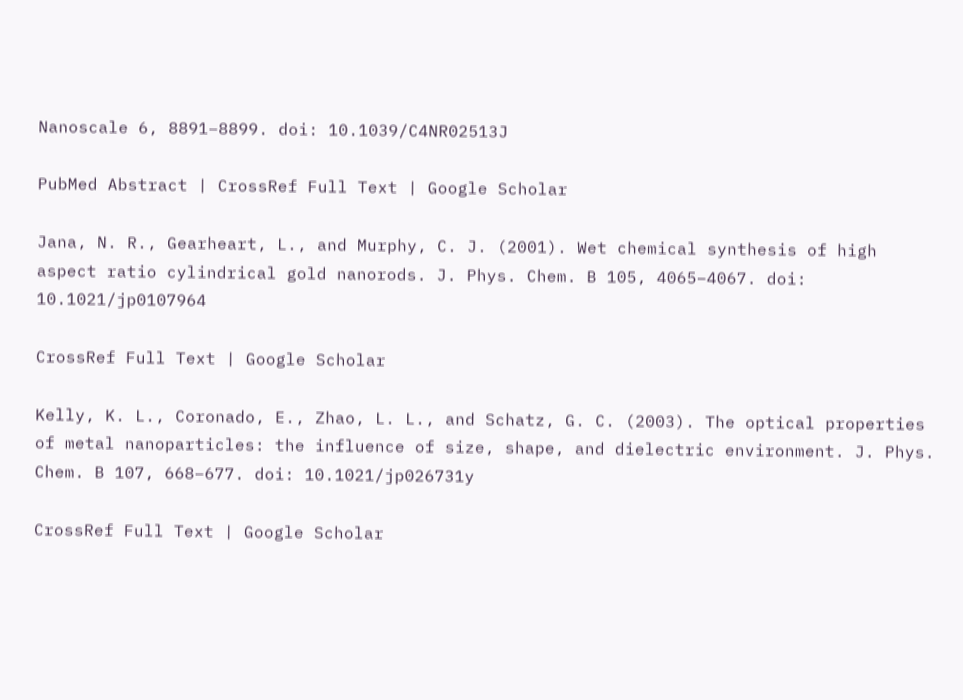Nanoscale 6, 8891–8899. doi: 10.1039/C4NR02513J

PubMed Abstract | CrossRef Full Text | Google Scholar

Jana, N. R., Gearheart, L., and Murphy, C. J. (2001). Wet chemical synthesis of high aspect ratio cylindrical gold nanorods. J. Phys. Chem. B 105, 4065–4067. doi: 10.1021/jp0107964

CrossRef Full Text | Google Scholar

Kelly, K. L., Coronado, E., Zhao, L. L., and Schatz, G. C. (2003). The optical properties of metal nanoparticles: the influence of size, shape, and dielectric environment. J. Phys. Chem. B 107, 668–677. doi: 10.1021/jp026731y

CrossRef Full Text | Google Scholar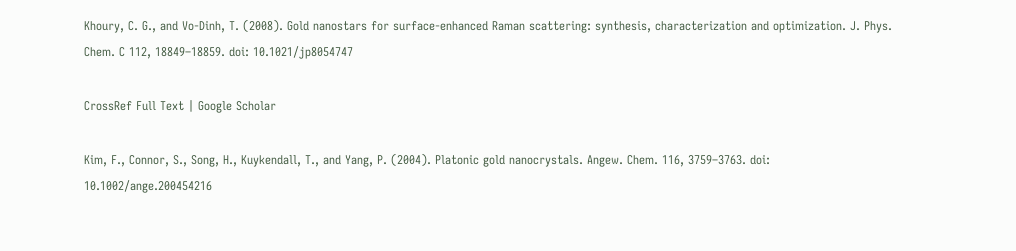Khoury, C. G., and Vo-Dinh, T. (2008). Gold nanostars for surface-enhanced Raman scattering: synthesis, characterization and optimization. J. Phys. Chem. C 112, 18849–18859. doi: 10.1021/jp8054747

CrossRef Full Text | Google Scholar

Kim, F., Connor, S., Song, H., Kuykendall, T., and Yang, P. (2004). Platonic gold nanocrystals. Angew. Chem. 116, 3759–3763. doi: 10.1002/ange.200454216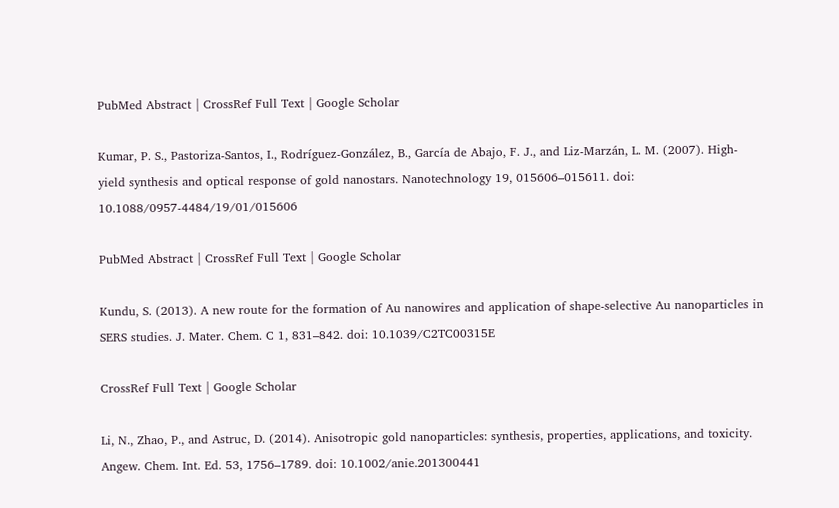PubMed Abstract | CrossRef Full Text | Google Scholar

Kumar, P. S., Pastoriza-Santos, I., Rodríguez-González, B., García de Abajo, F. J., and Liz-Marzán, L. M. (2007). High-yield synthesis and optical response of gold nanostars. Nanotechnology 19, 015606–015611. doi: 10.1088/0957-4484/19/01/015606

PubMed Abstract | CrossRef Full Text | Google Scholar

Kundu, S. (2013). A new route for the formation of Au nanowires and application of shape-selective Au nanoparticles in SERS studies. J. Mater. Chem. C 1, 831–842. doi: 10.1039/C2TC00315E

CrossRef Full Text | Google Scholar

Li, N., Zhao, P., and Astruc, D. (2014). Anisotropic gold nanoparticles: synthesis, properties, applications, and toxicity. Angew. Chem. Int. Ed. 53, 1756–1789. doi: 10.1002/anie.201300441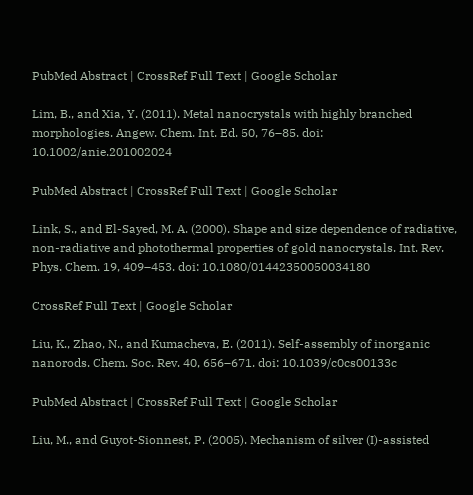PubMed Abstract | CrossRef Full Text | Google Scholar

Lim, B., and Xia, Y. (2011). Metal nanocrystals with highly branched morphologies. Angew. Chem. Int. Ed. 50, 76–85. doi: 10.1002/anie.201002024

PubMed Abstract | CrossRef Full Text | Google Scholar

Link, S., and El-Sayed, M. A. (2000). Shape and size dependence of radiative, non-radiative and photothermal properties of gold nanocrystals. Int. Rev. Phys. Chem. 19, 409–453. doi: 10.1080/01442350050034180

CrossRef Full Text | Google Scholar

Liu, K., Zhao, N., and Kumacheva, E. (2011). Self-assembly of inorganic nanorods. Chem. Soc. Rev. 40, 656–671. doi: 10.1039/c0cs00133c

PubMed Abstract | CrossRef Full Text | Google Scholar

Liu, M., and Guyot-Sionnest, P. (2005). Mechanism of silver (I)-assisted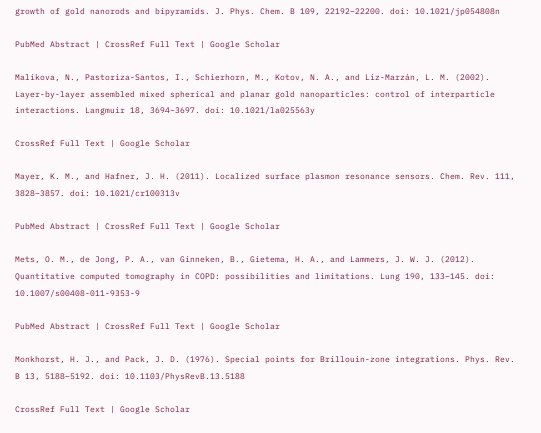growth of gold nanorods and bipyramids. J. Phys. Chem. B 109, 22192–22200. doi: 10.1021/jp054808n

PubMed Abstract | CrossRef Full Text | Google Scholar

Malikova, N., Pastoriza-Santos, I., Schierhorn, M., Kotov, N. A., and Liz-Marzán, L. M. (2002). Layer-by-layer assembled mixed spherical and planar gold nanoparticles: control of interparticle interactions. Langmuir 18, 3694–3697. doi: 10.1021/la025563y

CrossRef Full Text | Google Scholar

Mayer, K. M., and Hafner, J. H. (2011). Localized surface plasmon resonance sensors. Chem. Rev. 111, 3828–3857. doi: 10.1021/cr100313v

PubMed Abstract | CrossRef Full Text | Google Scholar

Mets, O. M., de Jong, P. A., van Ginneken, B., Gietema, H. A., and Lammers, J. W. J. (2012). Quantitative computed tomography in COPD: possibilities and limitations. Lung 190, 133–145. doi: 10.1007/s00408-011-9353-9

PubMed Abstract | CrossRef Full Text | Google Scholar

Monkhorst, H. J., and Pack, J. D. (1976). Special points for Brillouin-zone integrations. Phys. Rev. B 13, 5188–5192. doi: 10.1103/PhysRevB.13.5188

CrossRef Full Text | Google Scholar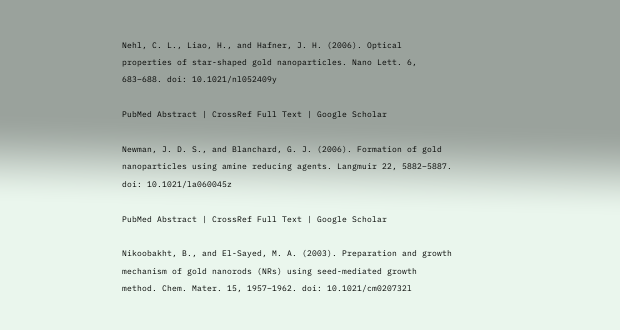Nehl, C. L., Liao, H., and Hafner, J. H. (2006). Optical properties of star-shaped gold nanoparticles. Nano Lett. 6, 683–688. doi: 10.1021/nl052409y

PubMed Abstract | CrossRef Full Text | Google Scholar

Newman, J. D. S., and Blanchard, G. J. (2006). Formation of gold nanoparticles using amine reducing agents. Langmuir 22, 5882–5887. doi: 10.1021/la060045z

PubMed Abstract | CrossRef Full Text | Google Scholar

Nikoobakht, B., and El-Sayed, M. A. (2003). Preparation and growth mechanism of gold nanorods (NRs) using seed-mediated growth method. Chem. Mater. 15, 1957–1962. doi: 10.1021/cm020732l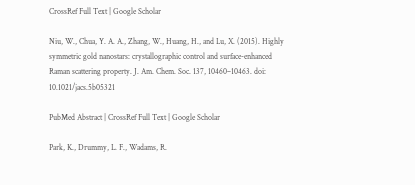CrossRef Full Text | Google Scholar

Niu, W., Chua, Y. A. A., Zhang, W., Huang, H., and Lu, X. (2015). Highly symmetric gold nanostars: crystallographic control and surface-enhanced Raman scattering property. J. Am. Chem. Soc. 137, 10460–10463. doi: 10.1021/jacs.5b05321

PubMed Abstract | CrossRef Full Text | Google Scholar

Park, K., Drummy, L. F., Wadams, R.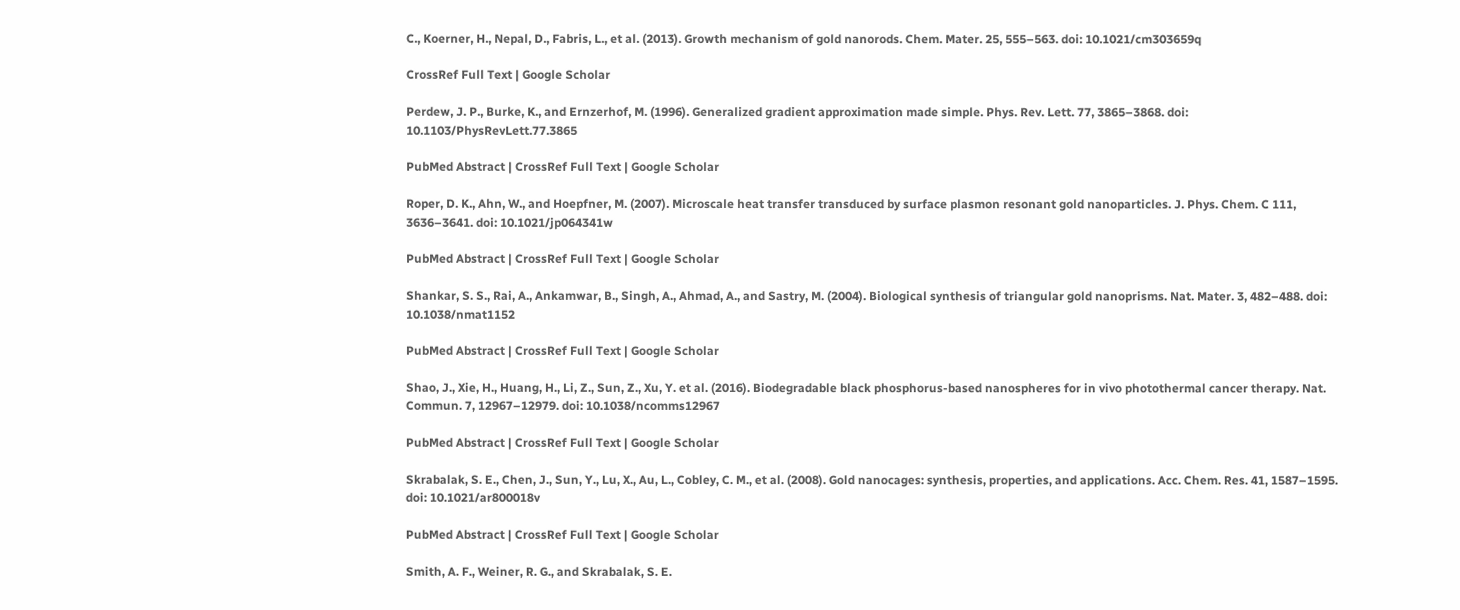C., Koerner, H., Nepal, D., Fabris, L., et al. (2013). Growth mechanism of gold nanorods. Chem. Mater. 25, 555–563. doi: 10.1021/cm303659q

CrossRef Full Text | Google Scholar

Perdew, J. P., Burke, K., and Ernzerhof, M. (1996). Generalized gradient approximation made simple. Phys. Rev. Lett. 77, 3865–3868. doi: 10.1103/PhysRevLett.77.3865

PubMed Abstract | CrossRef Full Text | Google Scholar

Roper, D. K., Ahn, W., and Hoepfner, M. (2007). Microscale heat transfer transduced by surface plasmon resonant gold nanoparticles. J. Phys. Chem. C 111, 3636–3641. doi: 10.1021/jp064341w

PubMed Abstract | CrossRef Full Text | Google Scholar

Shankar, S. S., Rai, A., Ankamwar, B., Singh, A., Ahmad, A., and Sastry, M. (2004). Biological synthesis of triangular gold nanoprisms. Nat. Mater. 3, 482–488. doi: 10.1038/nmat1152

PubMed Abstract | CrossRef Full Text | Google Scholar

Shao, J., Xie, H., Huang, H., Li, Z., Sun, Z., Xu, Y. et al. (2016). Biodegradable black phosphorus-based nanospheres for in vivo photothermal cancer therapy. Nat. Commun. 7, 12967–12979. doi: 10.1038/ncomms12967

PubMed Abstract | CrossRef Full Text | Google Scholar

Skrabalak, S. E., Chen, J., Sun, Y., Lu, X., Au, L., Cobley, C. M., et al. (2008). Gold nanocages: synthesis, properties, and applications. Acc. Chem. Res. 41, 1587–1595. doi: 10.1021/ar800018v

PubMed Abstract | CrossRef Full Text | Google Scholar

Smith, A. F., Weiner, R. G., and Skrabalak, S. E.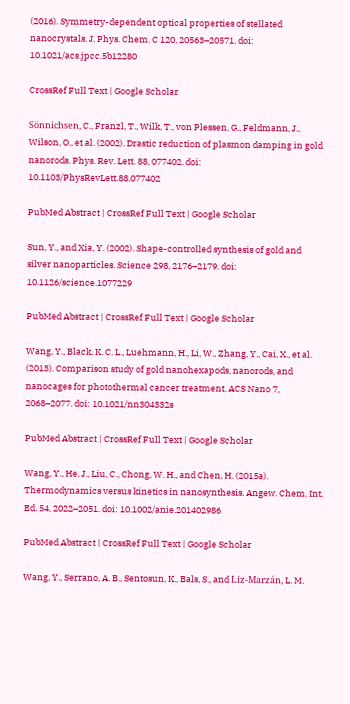(2016). Symmetry-dependent optical properties of stellated nanocrystals. J. Phys. Chem. C 120, 20563–20571. doi: 10.1021/acs.jpcc.5b12280

CrossRef Full Text | Google Scholar

Sönnichsen, C., Franzl, T., Wilk, T., von Plessen, G., Feldmann, J., Wilson, O., et al. (2002). Drastic reduction of plasmon damping in gold nanorods. Phys. Rev. Lett. 88, 077402. doi: 10.1103/PhysRevLett.88.077402

PubMed Abstract | CrossRef Full Text | Google Scholar

Sun, Y., and Xia, Y. (2002). Shape-controlled synthesis of gold and silver nanoparticles. Science 298, 2176–2179. doi: 10.1126/science.1077229

PubMed Abstract | CrossRef Full Text | Google Scholar

Wang, Y., Black, K. C. L., Luehmann, H., Li, W., Zhang, Y., Cai, X., et al. (2013). Comparison study of gold nanohexapods, nanorods, and nanocages for photothermal cancer treatment. ACS Nano 7, 2068–2077. doi: 10.1021/nn304332s

PubMed Abstract | CrossRef Full Text | Google Scholar

Wang, Y., He, J., Liu, C., Chong, W. H., and Chen, H. (2015a). Thermodynamics versus kinetics in nanosynthesis. Angew. Chem. Int. Ed. 54, 2022–2051. doi: 10.1002/anie.201402986

PubMed Abstract | CrossRef Full Text | Google Scholar

Wang, Y., Serrano, A. B., Sentosun, K., Bals, S., and Liz-Marzán, L. M.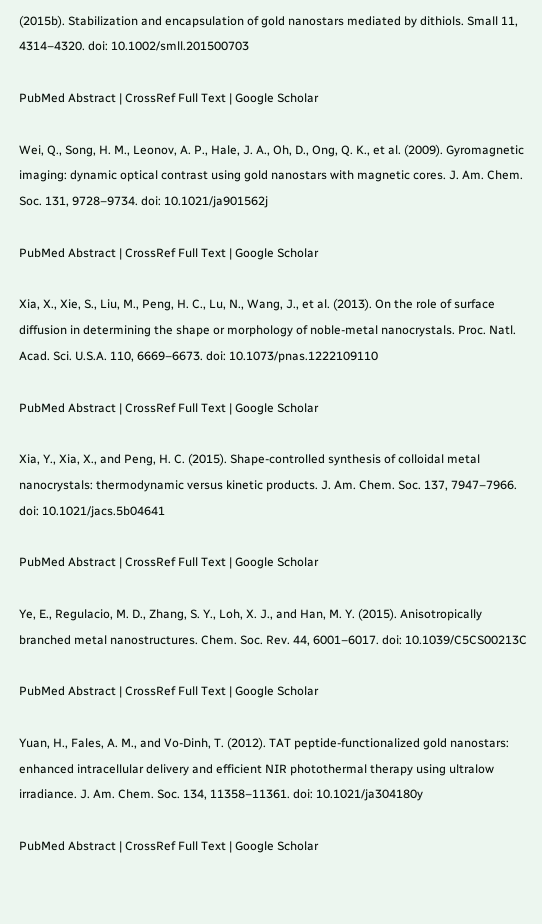(2015b). Stabilization and encapsulation of gold nanostars mediated by dithiols. Small 11, 4314–4320. doi: 10.1002/smll.201500703

PubMed Abstract | CrossRef Full Text | Google Scholar

Wei, Q., Song, H. M., Leonov, A. P., Hale, J. A., Oh, D., Ong, Q. K., et al. (2009). Gyromagnetic imaging: dynamic optical contrast using gold nanostars with magnetic cores. J. Am. Chem. Soc. 131, 9728–9734. doi: 10.1021/ja901562j

PubMed Abstract | CrossRef Full Text | Google Scholar

Xia, X., Xie, S., Liu, M., Peng, H. C., Lu, N., Wang, J., et al. (2013). On the role of surface diffusion in determining the shape or morphology of noble-metal nanocrystals. Proc. Natl. Acad. Sci. U.S.A. 110, 6669–6673. doi: 10.1073/pnas.1222109110

PubMed Abstract | CrossRef Full Text | Google Scholar

Xia, Y., Xia, X., and Peng, H. C. (2015). Shape-controlled synthesis of colloidal metal nanocrystals: thermodynamic versus kinetic products. J. Am. Chem. Soc. 137, 7947–7966. doi: 10.1021/jacs.5b04641

PubMed Abstract | CrossRef Full Text | Google Scholar

Ye, E., Regulacio, M. D., Zhang, S. Y., Loh, X. J., and Han, M. Y. (2015). Anisotropically branched metal nanostructures. Chem. Soc. Rev. 44, 6001–6017. doi: 10.1039/C5CS00213C

PubMed Abstract | CrossRef Full Text | Google Scholar

Yuan, H., Fales, A. M., and Vo-Dinh, T. (2012). TAT peptide-functionalized gold nanostars: enhanced intracellular delivery and efficient NIR photothermal therapy using ultralow irradiance. J. Am. Chem. Soc. 134, 11358–11361. doi: 10.1021/ja304180y

PubMed Abstract | CrossRef Full Text | Google Scholar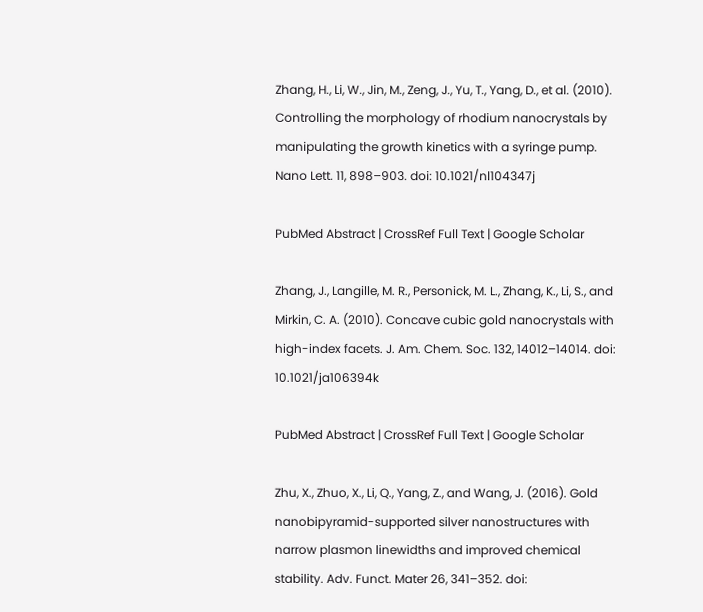Zhang, H., Li, W., Jin, M., Zeng, J., Yu, T., Yang, D., et al. (2010). Controlling the morphology of rhodium nanocrystals by manipulating the growth kinetics with a syringe pump. Nano Lett. 11, 898–903. doi: 10.1021/nl104347j

PubMed Abstract | CrossRef Full Text | Google Scholar

Zhang, J., Langille, M. R., Personick, M. L., Zhang, K., Li, S., and Mirkin, C. A. (2010). Concave cubic gold nanocrystals with high-index facets. J. Am. Chem. Soc. 132, 14012–14014. doi: 10.1021/ja106394k

PubMed Abstract | CrossRef Full Text | Google Scholar

Zhu, X., Zhuo, X., Li, Q., Yang, Z., and Wang, J. (2016). Gold nanobipyramid-supported silver nanostructures with narrow plasmon linewidths and improved chemical stability. Adv. Funct. Mater 26, 341–352. doi: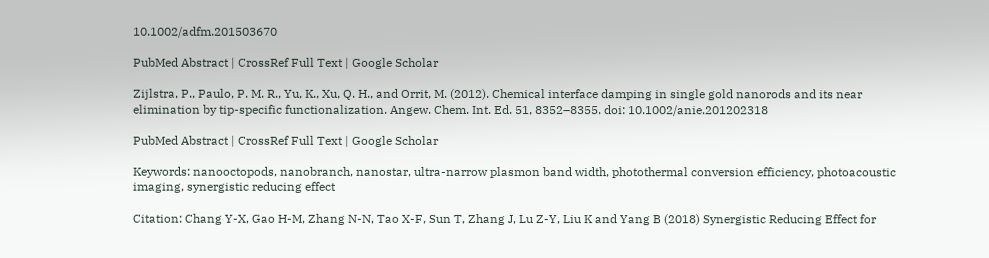10.1002/adfm.201503670

PubMed Abstract | CrossRef Full Text | Google Scholar

Zijlstra, P., Paulo, P. M. R., Yu, K., Xu, Q. H., and Orrit, M. (2012). Chemical interface damping in single gold nanorods and its near elimination by tip-specific functionalization. Angew. Chem. Int. Ed. 51, 8352–8355. doi: 10.1002/anie.201202318

PubMed Abstract | CrossRef Full Text | Google Scholar

Keywords: nanooctopods, nanobranch, nanostar, ultra-narrow plasmon band width, photothermal conversion efficiency, photoacoustic imaging, synergistic reducing effect

Citation: Chang Y-X, Gao H-M, Zhang N-N, Tao X-F, Sun T, Zhang J, Lu Z-Y, Liu K and Yang B (2018) Synergistic Reducing Effect for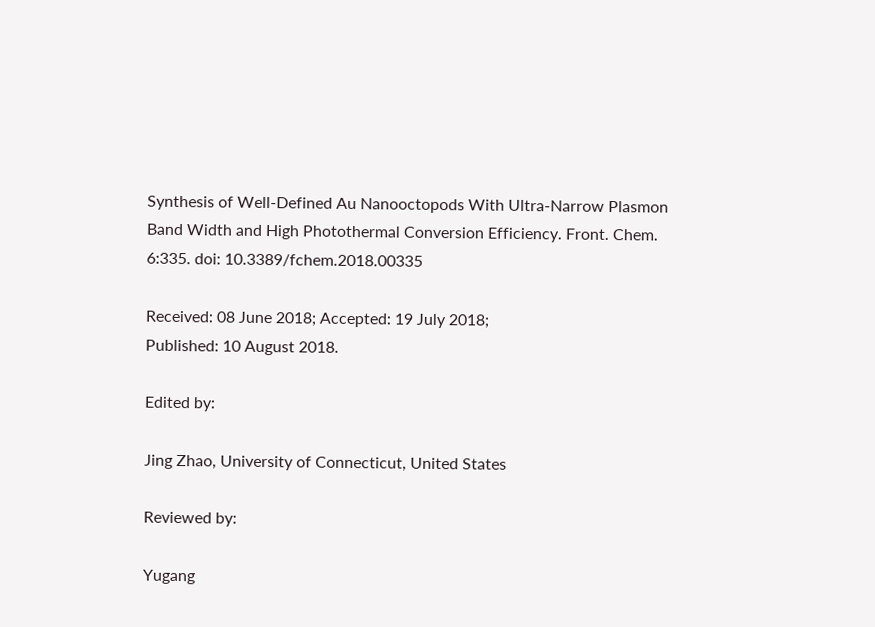Synthesis of Well-Defined Au Nanooctopods With Ultra-Narrow Plasmon Band Width and High Photothermal Conversion Efficiency. Front. Chem. 6:335. doi: 10.3389/fchem.2018.00335

Received: 08 June 2018; Accepted: 19 July 2018;
Published: 10 August 2018.

Edited by:

Jing Zhao, University of Connecticut, United States

Reviewed by:

Yugang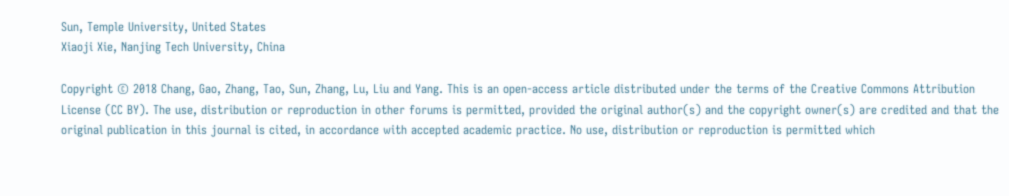Sun, Temple University, United States
Xiaoji Xie, Nanjing Tech University, China

Copyright © 2018 Chang, Gao, Zhang, Tao, Sun, Zhang, Lu, Liu and Yang. This is an open-access article distributed under the terms of the Creative Commons Attribution License (CC BY). The use, distribution or reproduction in other forums is permitted, provided the original author(s) and the copyright owner(s) are credited and that the original publication in this journal is cited, in accordance with accepted academic practice. No use, distribution or reproduction is permitted which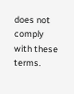does not comply with these terms.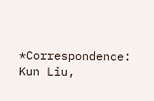*Correspondence: Kun Liu,